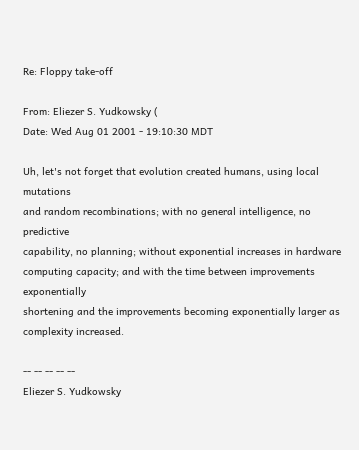Re: Floppy take-off

From: Eliezer S. Yudkowsky (
Date: Wed Aug 01 2001 - 19:10:30 MDT

Uh, let's not forget that evolution created humans, using local mutations
and random recombinations; with no general intelligence, no predictive
capability, no planning; without exponential increases in hardware
computing capacity; and with the time between improvements exponentially
shortening and the improvements becoming exponentially larger as
complexity increased.

-- -- -- -- --
Eliezer S. Yudkowsky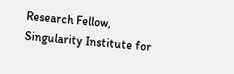Research Fellow, Singularity Institute for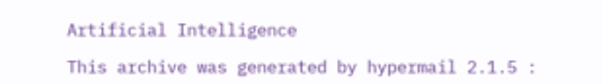Artificial Intelligence

This archive was generated by hypermail 2.1.5 :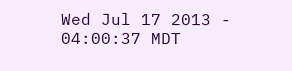Wed Jul 17 2013 - 04:00:37 MDT